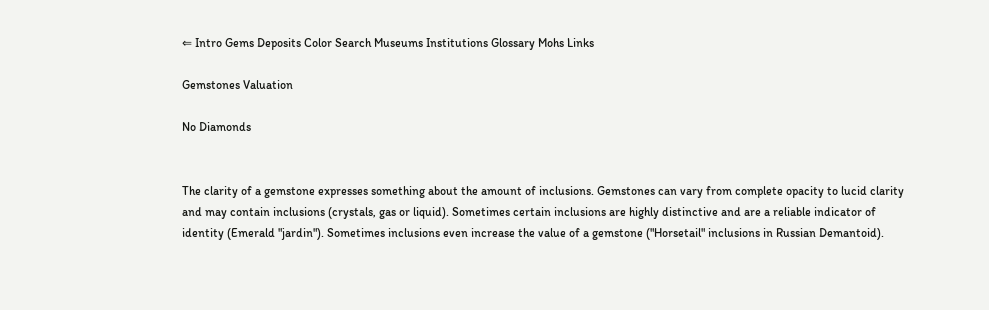⇐ Intro Gems Deposits Color Search Museums Institutions Glossary Mohs Links

Gemstones Valuation

No Diamonds


The clarity of a gemstone expresses something about the amount of inclusions. Gemstones can vary from complete opacity to lucid clarity and may contain inclusions (crystals, gas or liquid). Sometimes certain inclusions are highly distinctive and are a reliable indicator of identity (Emerald "jardin"). Sometimes inclusions even increase the value of a gemstone ("Horsetail" inclusions in Russian Demantoid).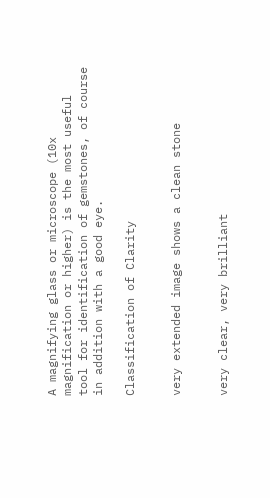A magnifying glass or microscope (10x magnification or higher) is the most useful tool for identification of gemstones, of course in addition with a good eye.

Classification of Clarity


very extended image shows a clean stone


very clear, very brilliant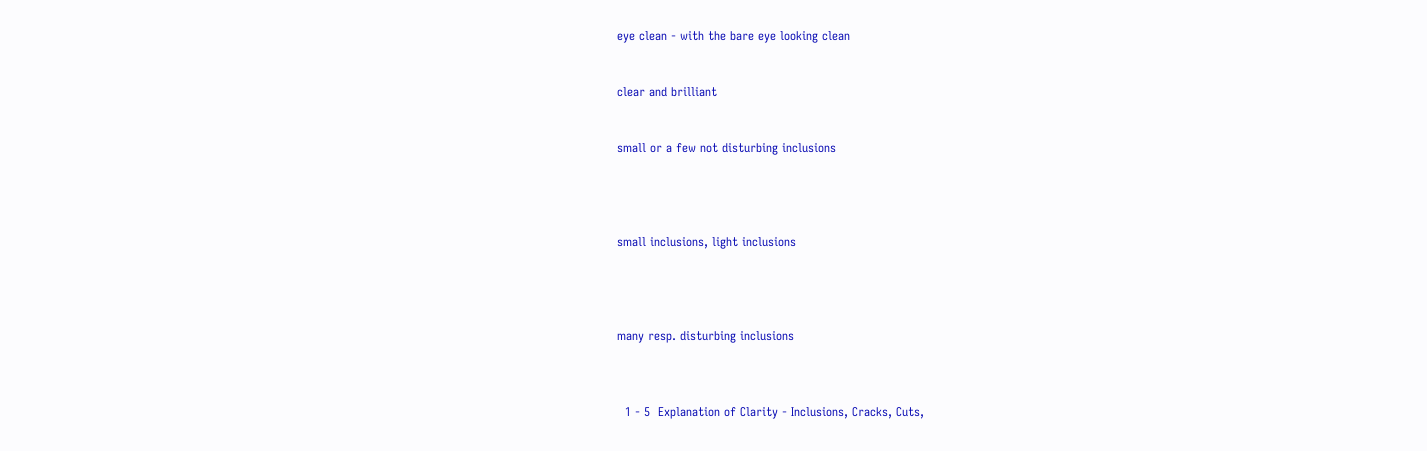eye clean - with the bare eye looking clean


clear and brilliant


small or a few not disturbing inclusions




small inclusions, light inclusions




many resp. disturbing inclusions



  1 - 5  Explanation of Clarity - Inclusions, Cracks, Cuts,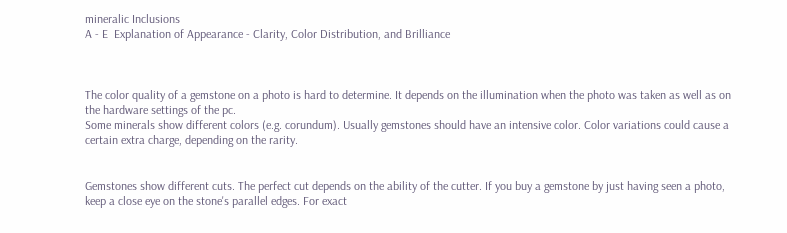mineralic Inclusions
A - E  Explanation of Appearance - Clarity, Color Distribution, and Brilliance



The color quality of a gemstone on a photo is hard to determine. It depends on the illumination when the photo was taken as well as on the hardware settings of the pc.
Some minerals show different colors (e.g. corundum). Usually gemstones should have an intensive color. Color variations could cause a certain extra charge, depending on the rarity.


Gemstones show different cuts. The perfect cut depends on the ability of the cutter. If you buy a gemstone by just having seen a photo, keep a close eye on the stone's parallel edges. For exact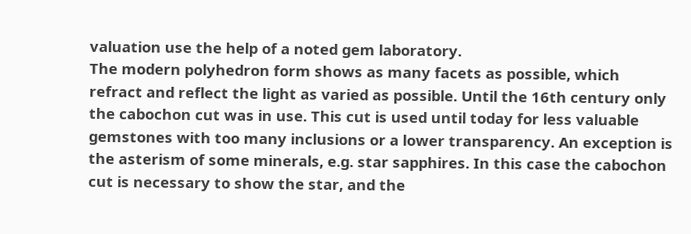valuation use the help of a noted gem laboratory.
The modern polyhedron form shows as many facets as possible, which refract and reflect the light as varied as possible. Until the 16th century only the cabochon cut was in use. This cut is used until today for less valuable gemstones with too many inclusions or a lower transparency. An exception is the asterism of some minerals, e.g. star sapphires. In this case the cabochon cut is necessary to show the star, and the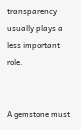transparency usually plays a less important role.


A gemstone must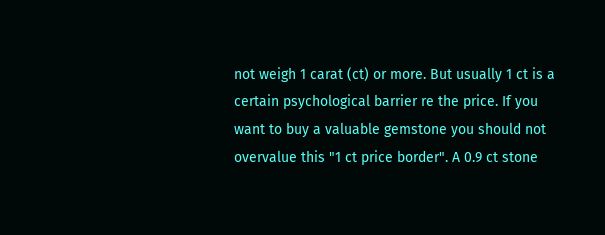not weigh 1 carat (ct) or more. But usually 1 ct is a certain psychological barrier re the price. If you want to buy a valuable gemstone you should not overvalue this "1 ct price border". A 0.9 ct stone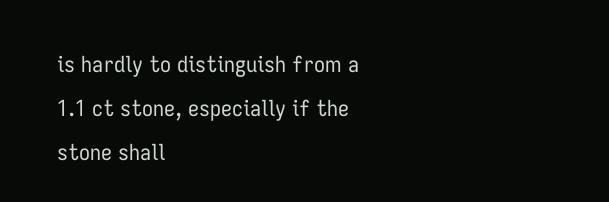is hardly to distinguish from a 1.1 ct stone, especially if the stone shall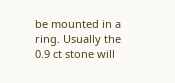be mounted in a ring. Usually the 0.9 ct stone will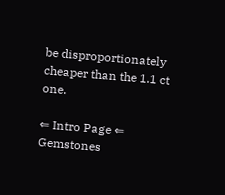be disproportionately cheaper than the 1.1 ct one.

⇐ Intro Page ⇐ Gemstones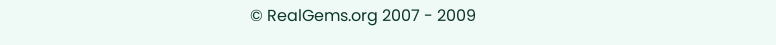© RealGems.org 2007 - 2009